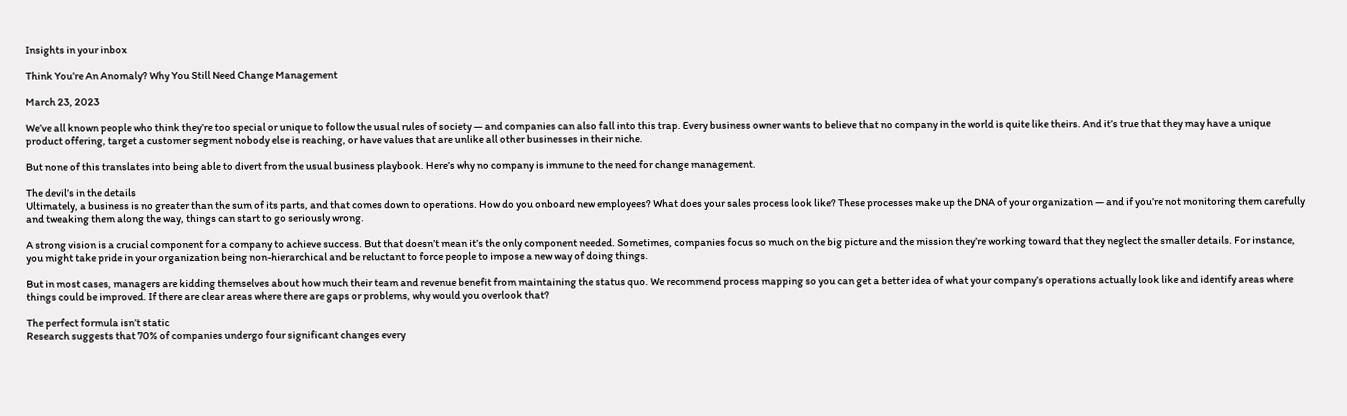Insights in your inbox

Think You’re An Anomaly? Why You Still Need Change Management

March 23, 2023

We’ve all known people who think they’re too special or unique to follow the usual rules of society — and companies can also fall into this trap. Every business owner wants to believe that no company in the world is quite like theirs. And it’s true that they may have a unique product offering, target a customer segment nobody else is reaching, or have values that are unlike all other businesses in their niche.

But none of this translates into being able to divert from the usual business playbook. Here’s why no company is immune to the need for change management.

The devil’s in the details
Ultimately, a business is no greater than the sum of its parts, and that comes down to operations. How do you onboard new employees? What does your sales process look like? These processes make up the DNA of your organization — and if you’re not monitoring them carefully and tweaking them along the way, things can start to go seriously wrong.

A strong vision is a crucial component for a company to achieve success. But that doesn’t mean it’s the only component needed. Sometimes, companies focus so much on the big picture and the mission they’re working toward that they neglect the smaller details. For instance, you might take pride in your organization being non-hierarchical and be reluctant to force people to impose a new way of doing things.

But in most cases, managers are kidding themselves about how much their team and revenue benefit from maintaining the status quo. We recommend process mapping so you can get a better idea of what your company’s operations actually look like and identify areas where things could be improved. If there are clear areas where there are gaps or problems, why would you overlook that?

The perfect formula isn’t static
Research suggests that 70% of companies undergo four significant changes every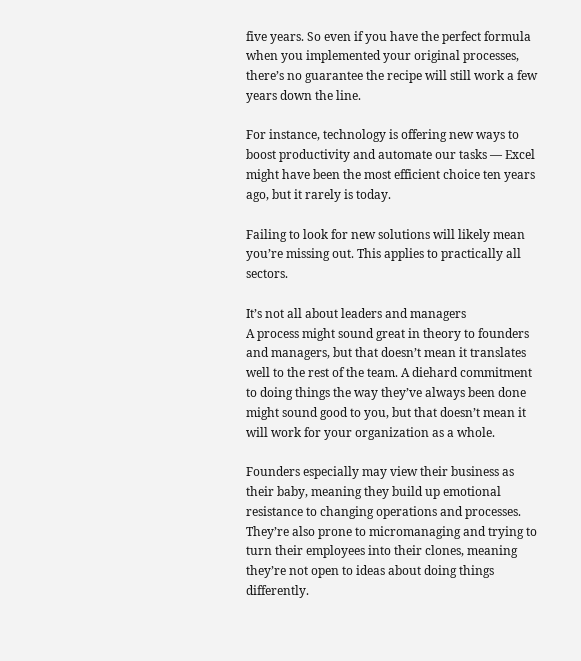five years. So even if you have the perfect formula when you implemented your original processes, there’s no guarantee the recipe will still work a few years down the line.

For instance, technology is offering new ways to boost productivity and automate our tasks — Excel might have been the most efficient choice ten years ago, but it rarely is today.

Failing to look for new solutions will likely mean you’re missing out. This applies to practically all sectors.

It’s not all about leaders and managers
A process might sound great in theory to founders and managers, but that doesn’t mean it translates well to the rest of the team. A diehard commitment to doing things the way they’ve always been done might sound good to you, but that doesn’t mean it will work for your organization as a whole.

Founders especially may view their business as their baby, meaning they build up emotional resistance to changing operations and processes. They’re also prone to micromanaging and trying to turn their employees into their clones, meaning they’re not open to ideas about doing things differently.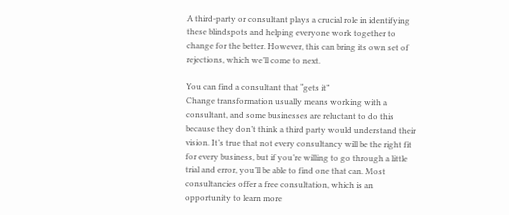A third-party or consultant plays a crucial role in identifying these blindspots and helping everyone work together to change for the better. However, this can bring its own set of rejections, which we’ll come to next.

You can find a consultant that “gets it”
Change transformation usually means working with a consultant, and some businesses are reluctant to do this because they don’t think a third party would understand their vision. It’s true that not every consultancy will be the right fit for every business, but if you’re willing to go through a little trial and error, you’ll be able to find one that can. Most consultancies offer a free consultation, which is an opportunity to learn more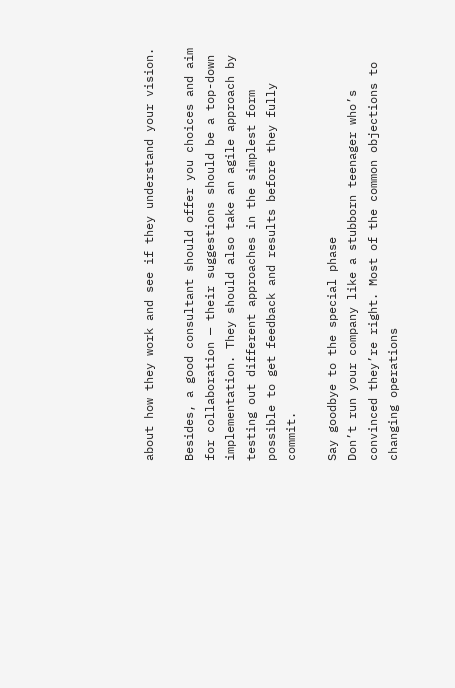about how they work and see if they understand your vision.

Besides, a good consultant should offer you choices and aim for collaboration — their suggestions should be a top-down implementation. They should also take an agile approach by testing out different approaches in the simplest form possible to get feedback and results before they fully commit.

Say goodbye to the special phase
Don’t run your company like a stubborn teenager who’s convinced they’re right. Most of the common objections to changing operations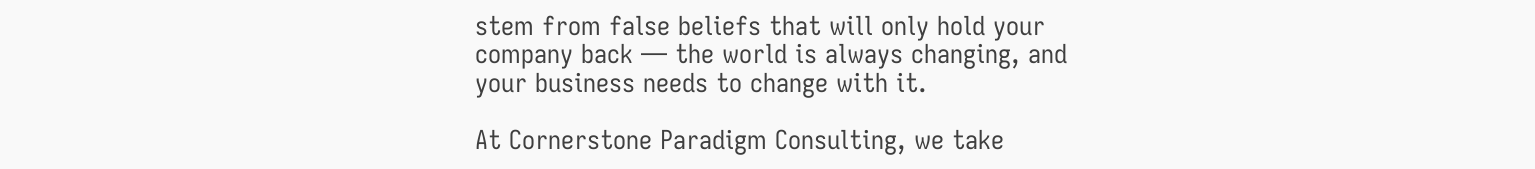stem from false beliefs that will only hold your company back — the world is always changing, and your business needs to change with it.

At Cornerstone Paradigm Consulting, we take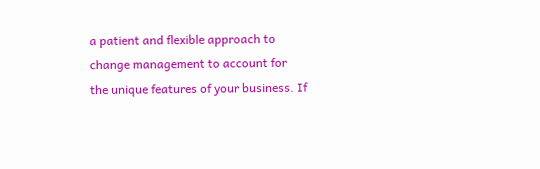a patient and flexible approach to change management to account for the unique features of your business. If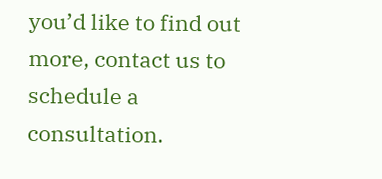you’d like to find out more, contact us to schedule a consultation.